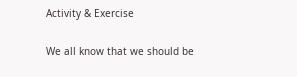Activity & Exercise

We all know that we should be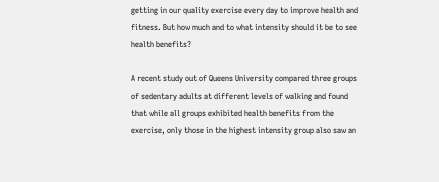getting in our quality exercise every day to improve health and fitness. But how much and to what intensity should it be to see health benefits?

A recent study out of Queens University compared three groups of sedentary adults at different levels of walking and found that while all groups exhibited health benefits from the exercise, only those in the highest intensity group also saw an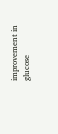improvement in glucose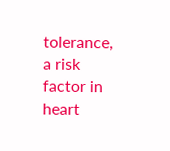tolerance, a risk factor in heart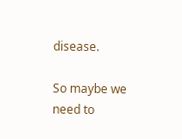disease.

So maybe we need to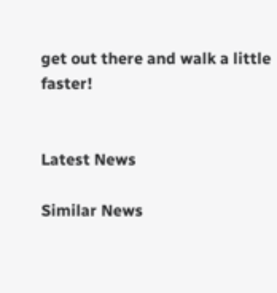get out there and walk a little faster!


Latest News

Similar News